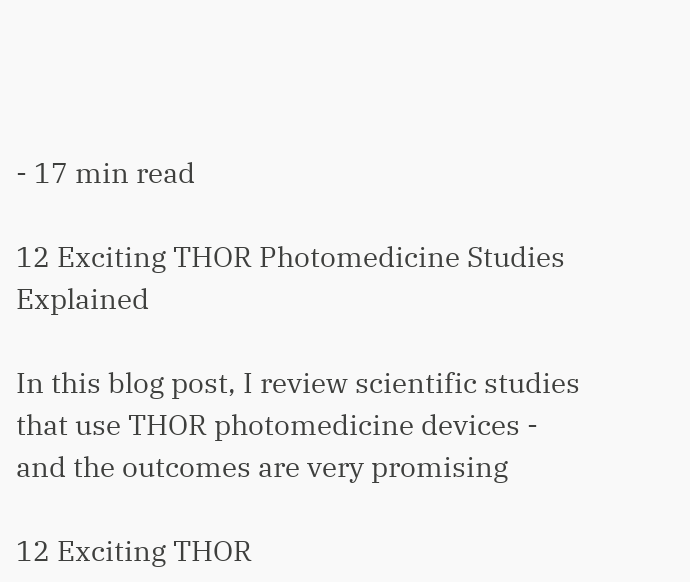- 17 min read

12 Exciting THOR Photomedicine Studies Explained

In this blog post, I review scientific studies that use THOR photomedicine devices - and the outcomes are very promising

12 Exciting THOR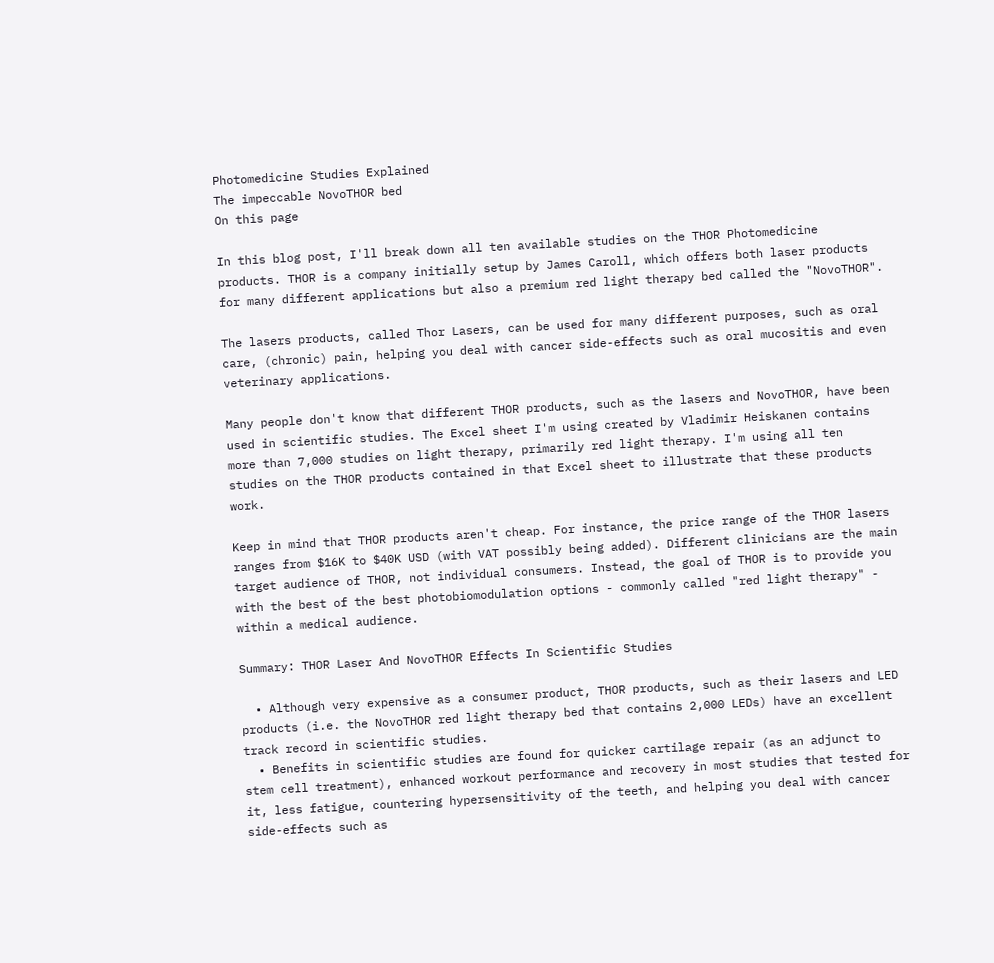Photomedicine Studies Explained
The impeccable NovoTHOR bed
On this page

In this blog post, I'll break down all ten available studies on the THOR Photomedicine products. THOR is a company initially setup by James Caroll, which offers both laser products for many different applications but also a premium red light therapy bed called the "NovoTHOR".

The lasers products, called Thor Lasers, can be used for many different purposes, such as oral care, (chronic) pain, helping you deal with cancer side-effects such as oral mucositis and even veterinary applications.

Many people don't know that different THOR products, such as the lasers and NovoTHOR, have been used in scientific studies. The Excel sheet I'm using created by Vladimir Heiskanen contains more than 7,000 studies on light therapy, primarily red light therapy. I'm using all ten studies on the THOR products contained in that Excel sheet to illustrate that these products work.

Keep in mind that THOR products aren't cheap. For instance, the price range of the THOR lasers ranges from $16K to $40K USD (with VAT possibly being added). Different clinicians are the main target audience of THOR, not individual consumers. Instead, the goal of THOR is to provide you with the best of the best photobiomodulation options - commonly called "red light therapy" - within a medical audience.

Summary: THOR Laser And NovoTHOR Effects In Scientific Studies

  • Although very expensive as a consumer product, THOR products, such as their lasers and LED products (i.e. the NovoTHOR red light therapy bed that contains 2,000 LEDs) have an excellent track record in scientific studies.
  • Benefits in scientific studies are found for quicker cartilage repair (as an adjunct to stem cell treatment), enhanced workout performance and recovery in most studies that tested for it, less fatigue, countering hypersensitivity of the teeth, and helping you deal with cancer side-effects such as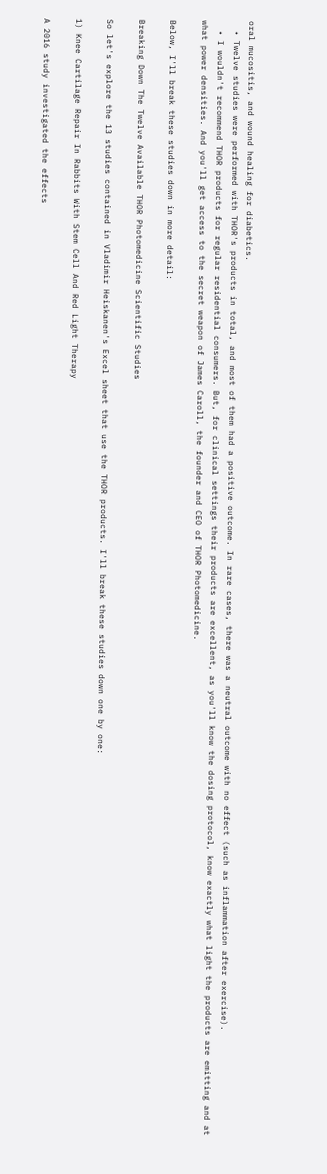oral mucositis, and wound healing for diabetics.
  • Twelve studies were performed with THOR's products in total, and most of them had a positive outcome. In rare cases, there was a neutral outcome with no effect (such as inflammation after exercise).
  • I wouldn't recommend THOR products for regular residential consumers. But, for clinical settings their products are excellent, as you'll know the dosing protocol, know exactly what light the products are emitting and at what power densities. And you'll get access to the secret weapon of James Caroll, the founder and CEO of THOR Photomedicine.

Below, I'll break these studies down in more detail:

Breaking Down The Twelve Available THOR Photomedicine Scientific Studies

So let's explore the 13 studies contained in Vladimir Heiskanen's Excel sheet that use the THOR products. I'll break these studies down one by one:

1) Knee Cartilage Repair In Rabbits With Stem Cell And Red Light Therapy

A 2016 study investigated the effects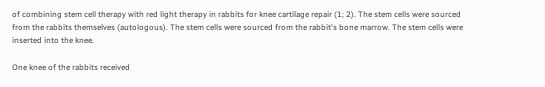of combining stem cell therapy with red light therapy in rabbits for knee cartilage repair (1; 2). The stem cells were sourced from the rabbits themselves (autologous). The stem cells were sourced from the rabbit's bone marrow. The stem cells were inserted into the knee.

One knee of the rabbits received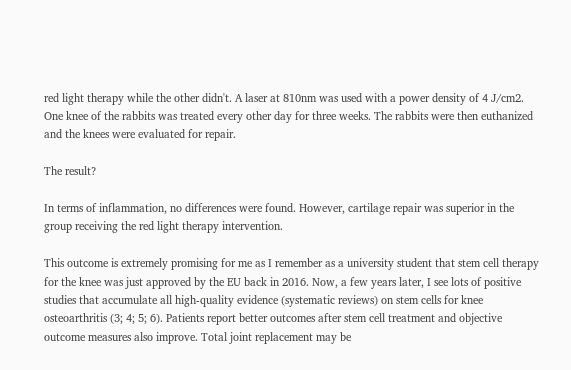red light therapy while the other didn't. A laser at 810nm was used with a power density of 4 J/cm2. One knee of the rabbits was treated every other day for three weeks. The rabbits were then euthanized and the knees were evaluated for repair.

The result?

In terms of inflammation, no differences were found. However, cartilage repair was superior in the group receiving the red light therapy intervention.

This outcome is extremely promising for me as I remember as a university student that stem cell therapy for the knee was just approved by the EU back in 2016. Now, a few years later, I see lots of positive studies that accumulate all high-quality evidence (systematic reviews) on stem cells for knee osteoarthritis (3; 4; 5; 6). Patients report better outcomes after stem cell treatment and objective outcome measures also improve. Total joint replacement may be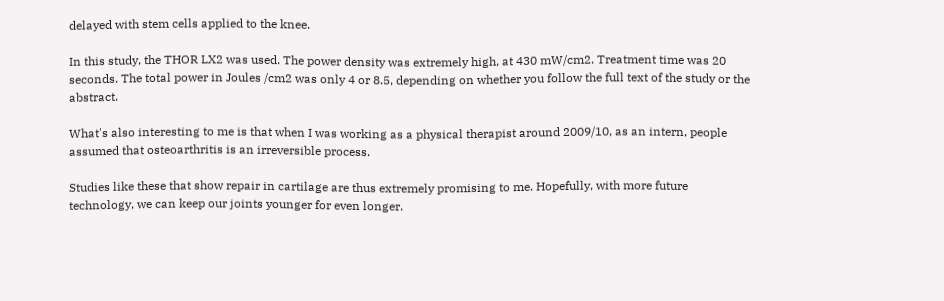delayed with stem cells applied to the knee.

In this study, the THOR LX2 was used. The power density was extremely high, at 430 mW/cm2. Treatment time was 20 seconds. The total power in Joules /cm2 was only 4 or 8.5, depending on whether you follow the full text of the study or the abstract.

What's also interesting to me is that when I was working as a physical therapist around 2009/10, as an intern, people assumed that osteoarthritis is an irreversible process.

Studies like these that show repair in cartilage are thus extremely promising to me. Hopefully, with more future technology, we can keep our joints younger for even longer.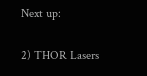Next up:

2) THOR Lasers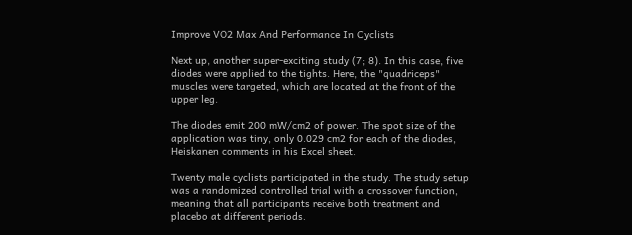Improve VO2 Max And Performance In Cyclists

Next up, another super-exciting study (7; 8). In this case, five diodes were applied to the tights. Here, the "quadriceps" muscles were targeted, which are located at the front of the upper leg.

The diodes emit 200 mW/cm2 of power. The spot size of the application was tiny, only 0.029 cm2 for each of the diodes, Heiskanen comments in his Excel sheet.

Twenty male cyclists participated in the study. The study setup was a randomized controlled trial with a crossover function, meaning that all participants receive both treatment and placebo at different periods.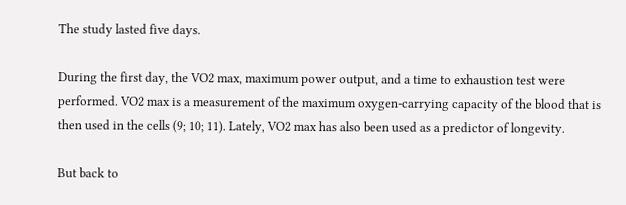The study lasted five days.

During the first day, the VO2 max, maximum power output, and a time to exhaustion test were performed. VO2 max is a measurement of the maximum oxygen-carrying capacity of the blood that is then used in the cells (9; 10; 11). Lately, VO2 max has also been used as a predictor of longevity.

But back to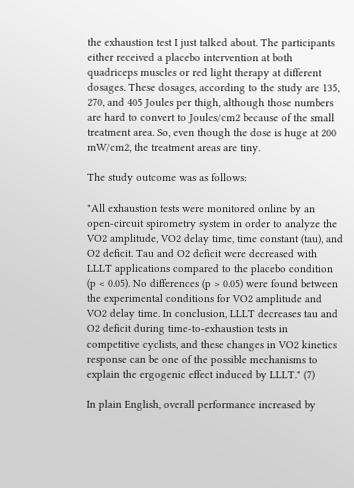the exhaustion test I just talked about. The participants either received a placebo intervention at both quadriceps muscles or red light therapy at different dosages. These dosages, according to the study are 135, 270, and 405 Joules per thigh, although those numbers are hard to convert to Joules/cm2 because of the small treatment area. So, even though the dose is huge at 200 mW/cm2, the treatment areas are tiny.

The study outcome was as follows:

"All exhaustion tests were monitored online by an open-circuit spirometry system in order to analyze the VO2 amplitude, VO2 delay time, time constant (tau), and O2 deficit. Tau and O2 deficit were decreased with LLLT applications compared to the placebo condition (p < 0.05). No differences (p > 0.05) were found between the experimental conditions for VO2 amplitude and VO2 delay time. In conclusion, LLLT decreases tau and O2 deficit during time-to-exhaustion tests in competitive cyclists, and these changes in VO2 kinetics response can be one of the possible mechanisms to explain the ergogenic effect induced by LLLT." (7)

In plain English, overall performance increased by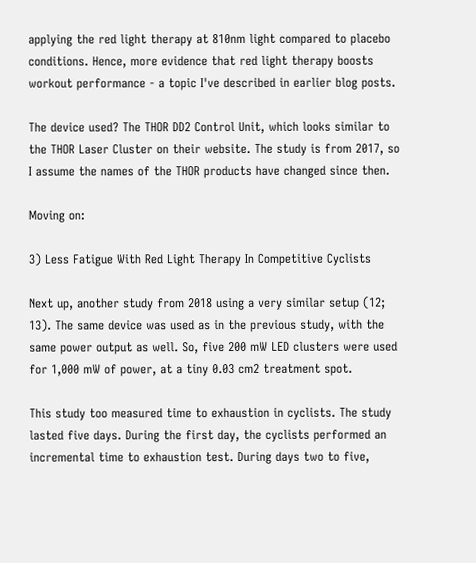applying the red light therapy at 810nm light compared to placebo conditions. Hence, more evidence that red light therapy boosts workout performance - a topic I've described in earlier blog posts.

The device used? The THOR DD2 Control Unit, which looks similar to the THOR Laser Cluster on their website. The study is from 2017, so I assume the names of the THOR products have changed since then.

Moving on:

3) Less Fatigue With Red Light Therapy In Competitive Cyclists

Next up, another study from 2018 using a very similar setup (12; 13). The same device was used as in the previous study, with the same power output as well. So, five 200 mW LED clusters were used for 1,000 mW of power, at a tiny 0.03 cm2 treatment spot.

This study too measured time to exhaustion in cyclists. The study lasted five days. During the first day, the cyclists performed an incremental time to exhaustion test. During days two to five,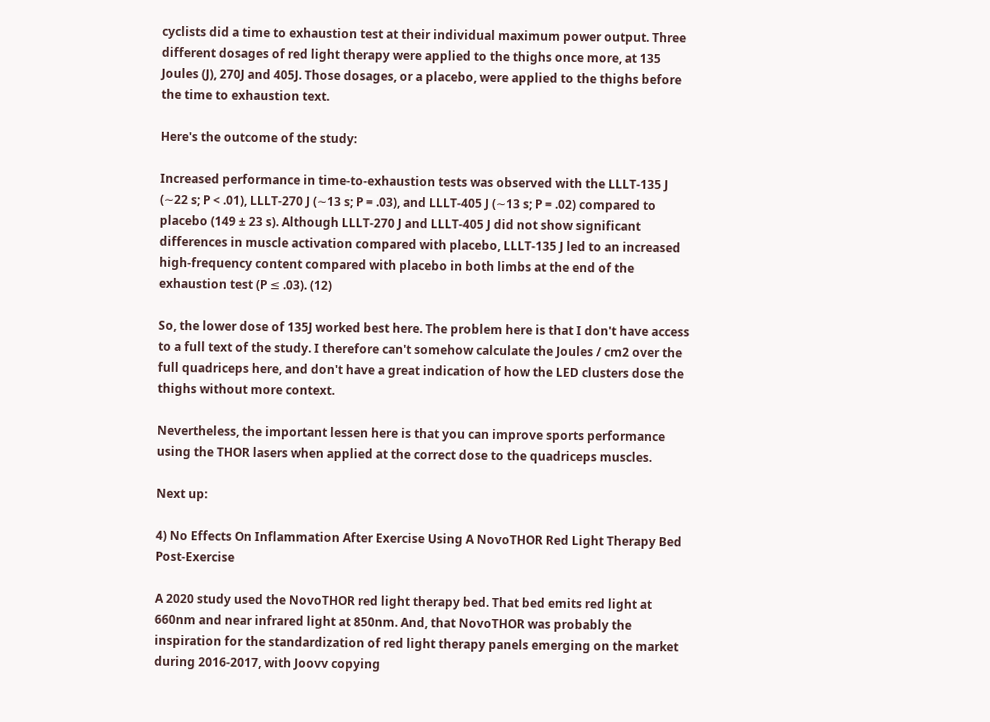cyclists did a time to exhaustion test at their individual maximum power output. Three different dosages of red light therapy were applied to the thighs once more, at 135 Joules (J), 270J and 405J. Those dosages, or a placebo, were applied to the thighs before the time to exhaustion text.

Here's the outcome of the study:

Increased performance in time-to-exhaustion tests was observed with the LLLT-135 J (∼22 s; P < .01), LLLT-270 J (∼13 s; P = .03), and LLLT-405 J (∼13 s; P = .02) compared to placebo (149 ± 23 s). Although LLLT-270 J and LLLT-405 J did not show significant differences in muscle activation compared with placebo, LLLT-135 J led to an increased high-frequency content compared with placebo in both limbs at the end of the exhaustion test (P ≤ .03). (12)

So, the lower dose of 135J worked best here. The problem here is that I don't have access to a full text of the study. I therefore can't somehow calculate the Joules / cm2 over the full quadriceps here, and don't have a great indication of how the LED clusters dose the thighs without more context.

Nevertheless, the important lessen here is that you can improve sports performance using the THOR lasers when applied at the correct dose to the quadriceps muscles.

Next up:

4) No Effects On Inflammation After Exercise Using A NovoTHOR Red Light Therapy Bed Post-Exercise

A 2020 study used the NovoTHOR red light therapy bed. That bed emits red light at 660nm and near infrared light at 850nm. And, that NovoTHOR was probably the inspiration for the standardization of red light therapy panels emerging on the market during 2016-2017, with Joovv copying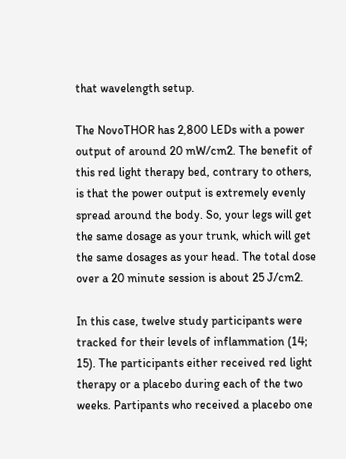that wavelength setup.

The NovoTHOR has 2,800 LEDs with a power output of around 20 mW/cm2. The benefit of this red light therapy bed, contrary to others, is that the power output is extremely evenly spread around the body. So, your legs will get the same dosage as your trunk, which will get the same dosages as your head. The total dose over a 20 minute session is about 25 J/cm2.

In this case, twelve study participants were tracked for their levels of inflammation (14; 15). The participants either received red light therapy or a placebo during each of the two weeks. Partipants who received a placebo one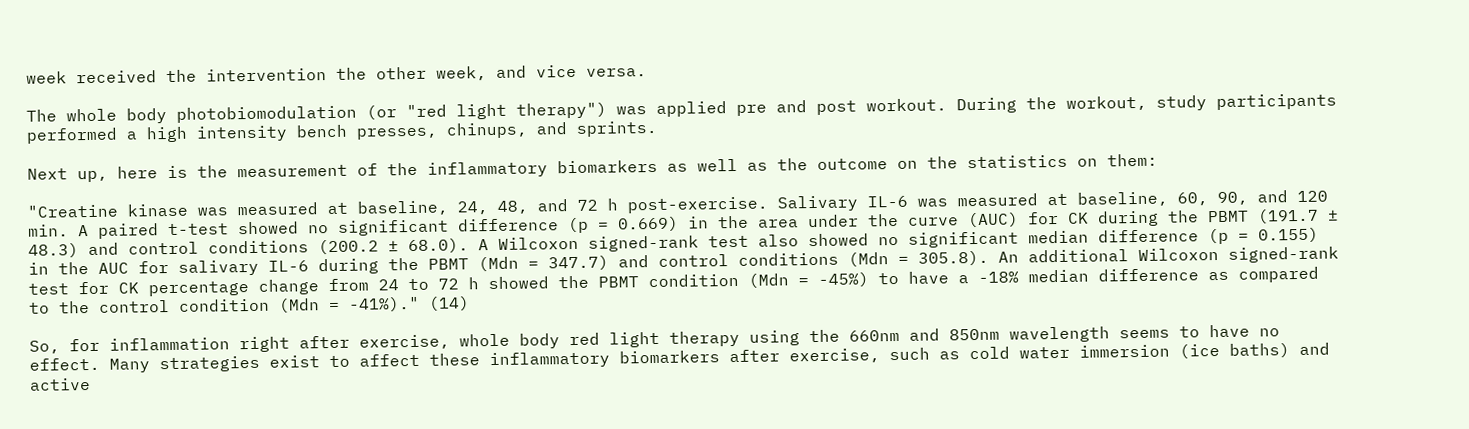week received the intervention the other week, and vice versa.

The whole body photobiomodulation (or "red light therapy") was applied pre and post workout. During the workout, study participants performed a high intensity bench presses, chinups, and sprints.

Next up, here is the measurement of the inflammatory biomarkers as well as the outcome on the statistics on them:

"Creatine kinase was measured at baseline, 24, 48, and 72 h post-exercise. Salivary IL-6 was measured at baseline, 60, 90, and 120 min. A paired t-test showed no significant difference (p = 0.669) in the area under the curve (AUC) for CK during the PBMT (191.7 ± 48.3) and control conditions (200.2 ± 68.0). A Wilcoxon signed-rank test also showed no significant median difference (p = 0.155) in the AUC for salivary IL-6 during the PBMT (Mdn = 347.7) and control conditions (Mdn = 305.8). An additional Wilcoxon signed-rank test for CK percentage change from 24 to 72 h showed the PBMT condition (Mdn = -45%) to have a -18% median difference as compared to the control condition (Mdn = -41%)." (14)

So, for inflammation right after exercise, whole body red light therapy using the 660nm and 850nm wavelength seems to have no effect. Many strategies exist to affect these inflammatory biomarkers after exercise, such as cold water immersion (ice baths) and active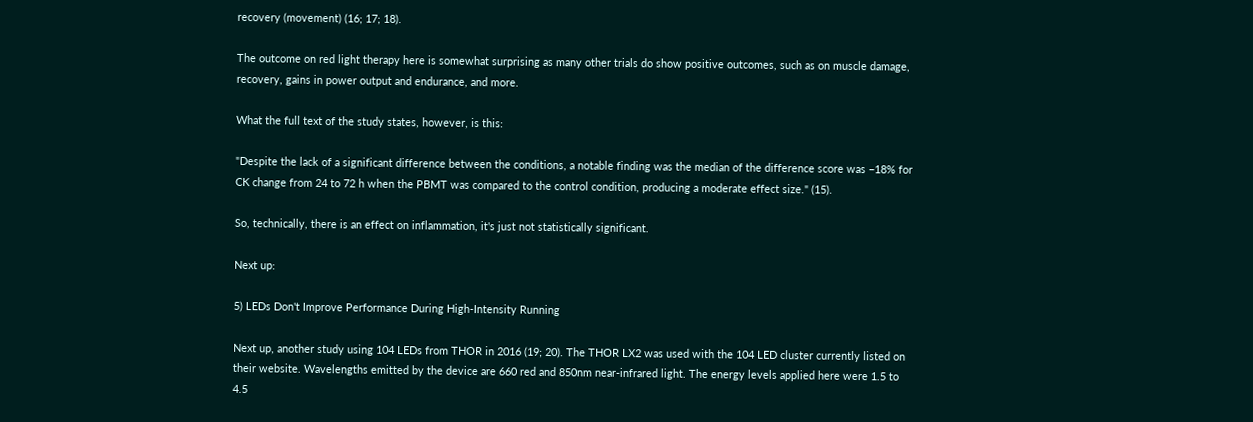recovery (movement) (16; 17; 18).

The outcome on red light therapy here is somewhat surprising as many other trials do show positive outcomes, such as on muscle damage, recovery, gains in power output and endurance, and more.

What the full text of the study states, however, is this:

"Despite the lack of a significant difference between the conditions, a notable finding was the median of the difference score was −18% for CK change from 24 to 72 h when the PBMT was compared to the control condition, producing a moderate effect size." (15).

So, technically, there is an effect on inflammation, it's just not statistically significant.

Next up:

5) LEDs Don't Improve Performance During High-Intensity Running

Next up, another study using 104 LEDs from THOR in 2016 (19; 20). The THOR LX2 was used with the 104 LED cluster currently listed on their website. Wavelengths emitted by the device are 660 red and 850nm near-infrared light. The energy levels applied here were 1.5 to 4.5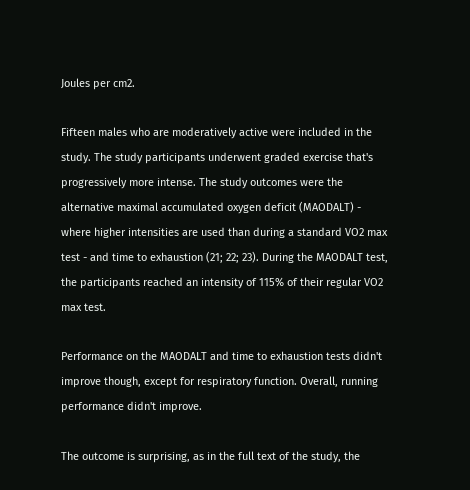Joules per cm2.

Fifteen males who are moderatively active were included in the study. The study participants underwent graded exercise that's progressively more intense. The study outcomes were the alternative maximal accumulated oxygen deficit (MAODALT) - where higher intensities are used than during a standard VO2 max test - and time to exhaustion (21; 22; 23). During the MAODALT test, the participants reached an intensity of 115% of their regular VO2 max test.

Performance on the MAODALT and time to exhaustion tests didn't improve though, except for respiratory function. Overall, running performance didn't improve.

The outcome is surprising, as in the full text of the study, the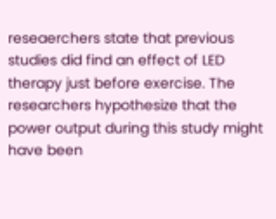reseaerchers state that previous studies did find an effect of LED therapy just before exercise. The researchers hypothesize that the power output during this study might have been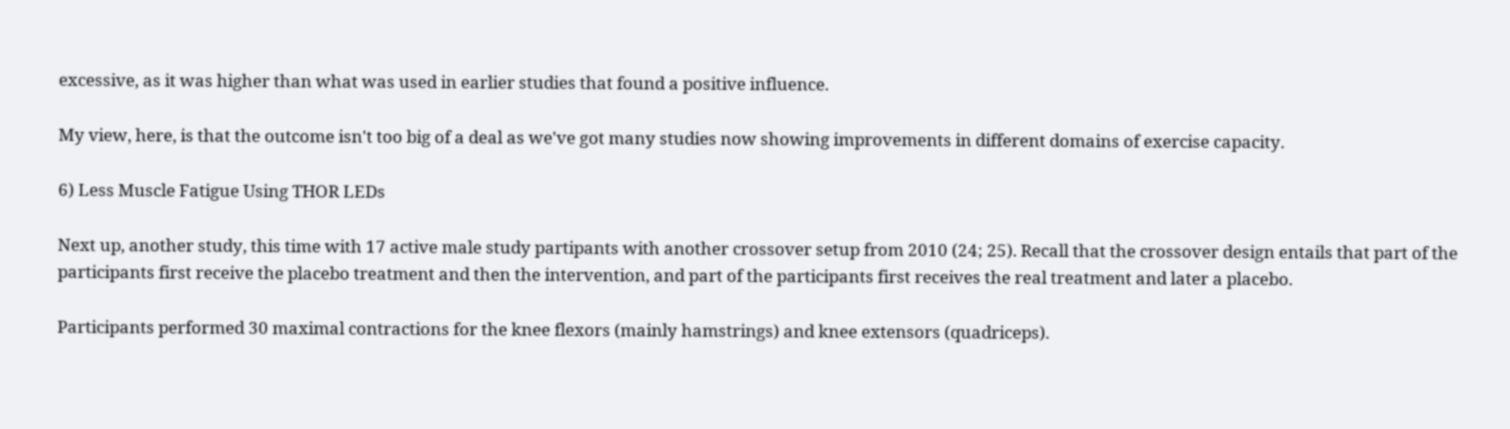excessive, as it was higher than what was used in earlier studies that found a positive influence.

My view, here, is that the outcome isn't too big of a deal as we've got many studies now showing improvements in different domains of exercise capacity.

6) Less Muscle Fatigue Using THOR LEDs

Next up, another study, this time with 17 active male study partipants with another crossover setup from 2010 (24; 25). Recall that the crossover design entails that part of the participants first receive the placebo treatment and then the intervention, and part of the participants first receives the real treatment and later a placebo.

Participants performed 30 maximal contractions for the knee flexors (mainly hamstrings) and knee extensors (quadriceps).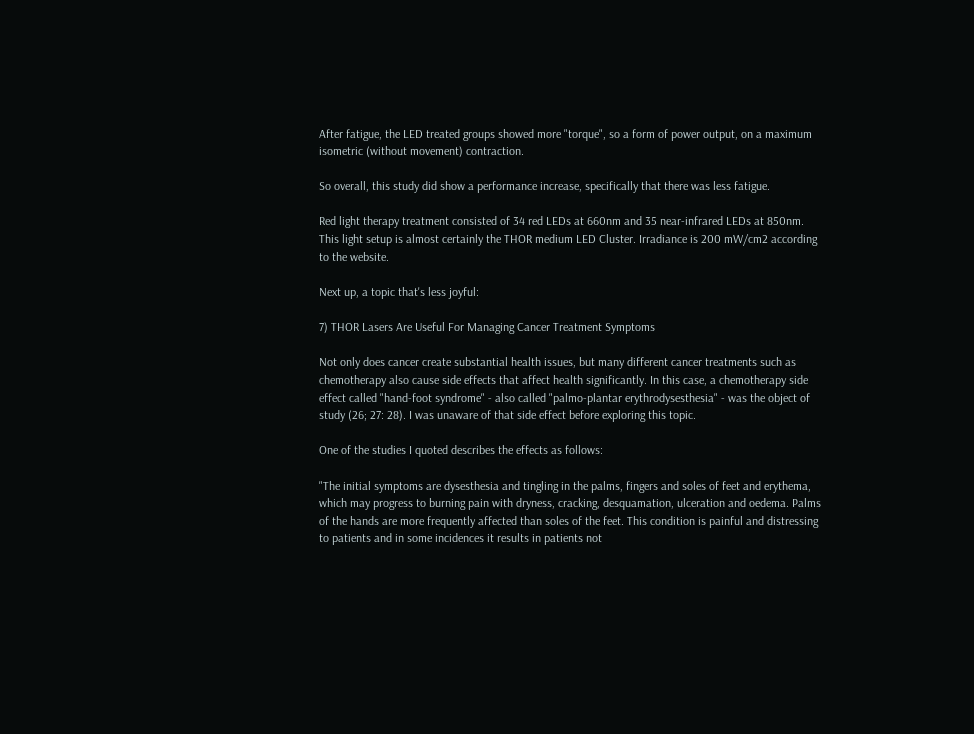After fatigue, the LED treated groups showed more "torque", so a form of power output, on a maximum isometric (without movement) contraction.

So overall, this study did show a performance increase, specifically that there was less fatigue.

Red light therapy treatment consisted of 34 red LEDs at 660nm and 35 near-infrared LEDs at 850nm. This light setup is almost certainly the THOR medium LED Cluster. Irradiance is 200 mW/cm2 according to the website.

Next up, a topic that's less joyful:

7) THOR Lasers Are Useful For Managing Cancer Treatment Symptoms

Not only does cancer create substantial health issues, but many different cancer treatments such as chemotherapy also cause side effects that affect health significantly. In this case, a chemotherapy side effect called "hand-foot syndrome" - also called "palmo-plantar erythrodysesthesia" - was the object of study (26; 27: 28). I was unaware of that side effect before exploring this topic.

One of the studies I quoted describes the effects as follows:

"The initial symptoms are dysesthesia and tingling in the palms, fingers and soles of feet and erythema, which may progress to burning pain with dryness, cracking, desquamation, ulceration and oedema. Palms of the hands are more frequently affected than soles of the feet. This condition is painful and distressing to patients and in some incidences it results in patients not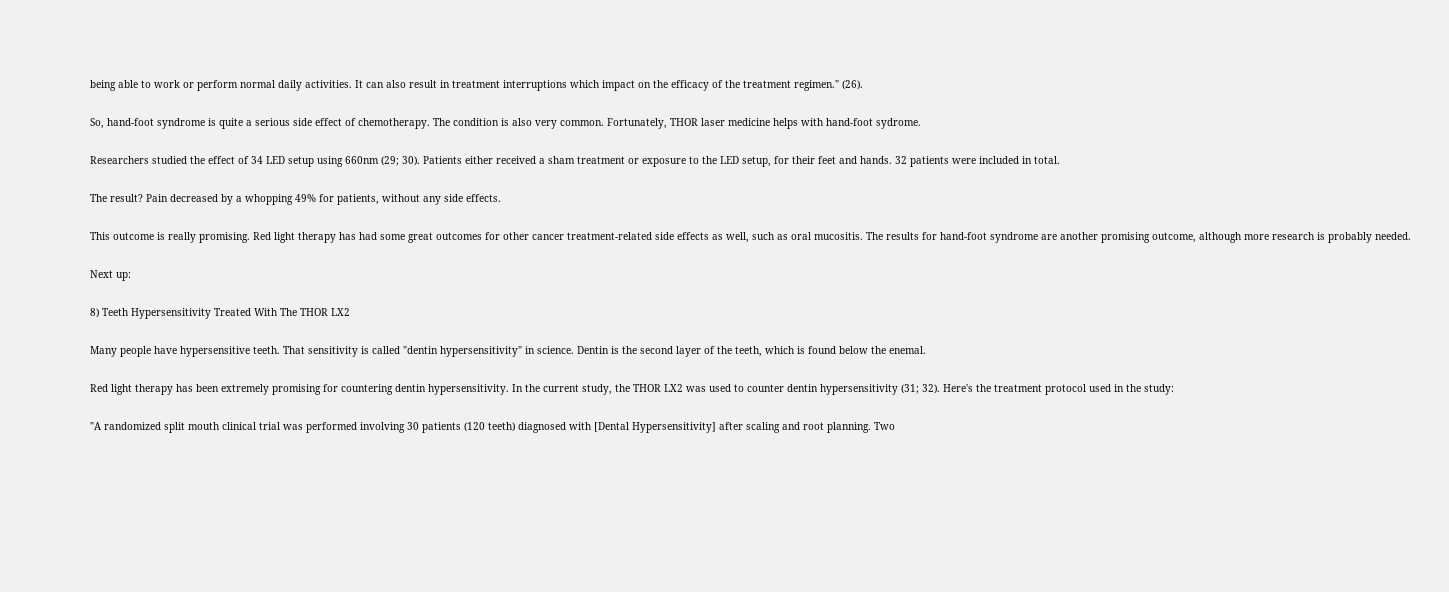being able to work or perform normal daily activities. It can also result in treatment interruptions which impact on the efficacy of the treatment regimen." (26).

So, hand-foot syndrome is quite a serious side effect of chemotherapy. The condition is also very common. Fortunately, THOR laser medicine helps with hand-foot sydrome.

Researchers studied the effect of 34 LED setup using 660nm (29; 30). Patients either received a sham treatment or exposure to the LED setup, for their feet and hands. 32 patients were included in total.

The result? Pain decreased by a whopping 49% for patients, without any side effects.

This outcome is really promising. Red light therapy has had some great outcomes for other cancer treatment-related side effects as well, such as oral mucositis. The results for hand-foot syndrome are another promising outcome, although more research is probably needed.

Next up:

8) Teeth Hypersensitivity Treated With The THOR LX2

Many people have hypersensitive teeth. That sensitivity is called "dentin hypersensitivity" in science. Dentin is the second layer of the teeth, which is found below the enemal.

Red light therapy has been extremely promising for countering dentin hypersensitivity. In the current study, the THOR LX2 was used to counter dentin hypersensitivity (31; 32). Here's the treatment protocol used in the study:

"A randomized split mouth clinical trial was performed involving 30 patients (120 teeth) diagnosed with [Dental Hypersensitivity] after scaling and root planning. Two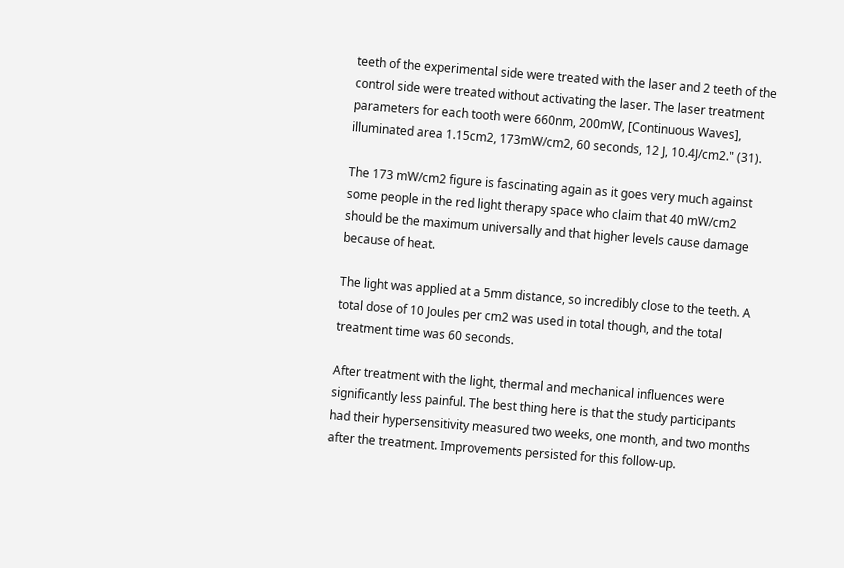teeth of the experimental side were treated with the laser and 2 teeth of the control side were treated without activating the laser. The laser treatment parameters for each tooth were 660nm, 200mW, [Continuous Waves], illuminated area 1.15cm2, 173mW/cm2, 60 seconds, 12 J, 10.4J/cm2." (31).

The 173 mW/cm2 figure is fascinating again as it goes very much against some people in the red light therapy space who claim that 40 mW/cm2 should be the maximum universally and that higher levels cause damage because of heat.

The light was applied at a 5mm distance, so incredibly close to the teeth. A total dose of 10 Joules per cm2 was used in total though, and the total treatment time was 60 seconds.

After treatment with the light, thermal and mechanical influences were significantly less painful. The best thing here is that the study participants had their hypersensitivity measured two weeks, one month, and two months after the treatment. Improvements persisted for this follow-up.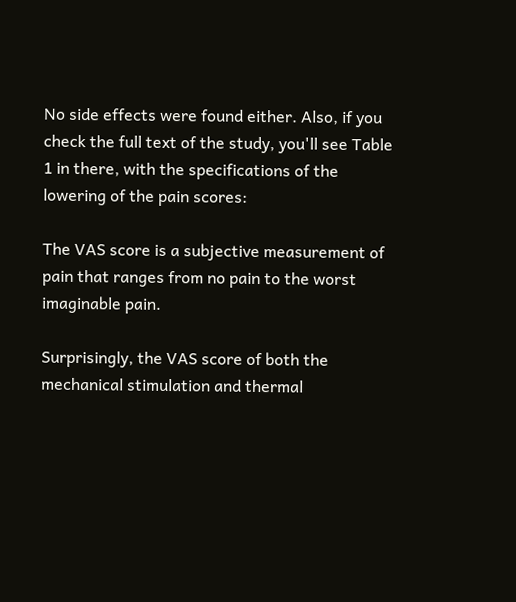No side effects were found either. Also, if you check the full text of the study, you'll see Table 1 in there, with the specifications of the lowering of the pain scores:

The VAS score is a subjective measurement of pain that ranges from no pain to the worst imaginable pain.

Surprisingly, the VAS score of both the mechanical stimulation and thermal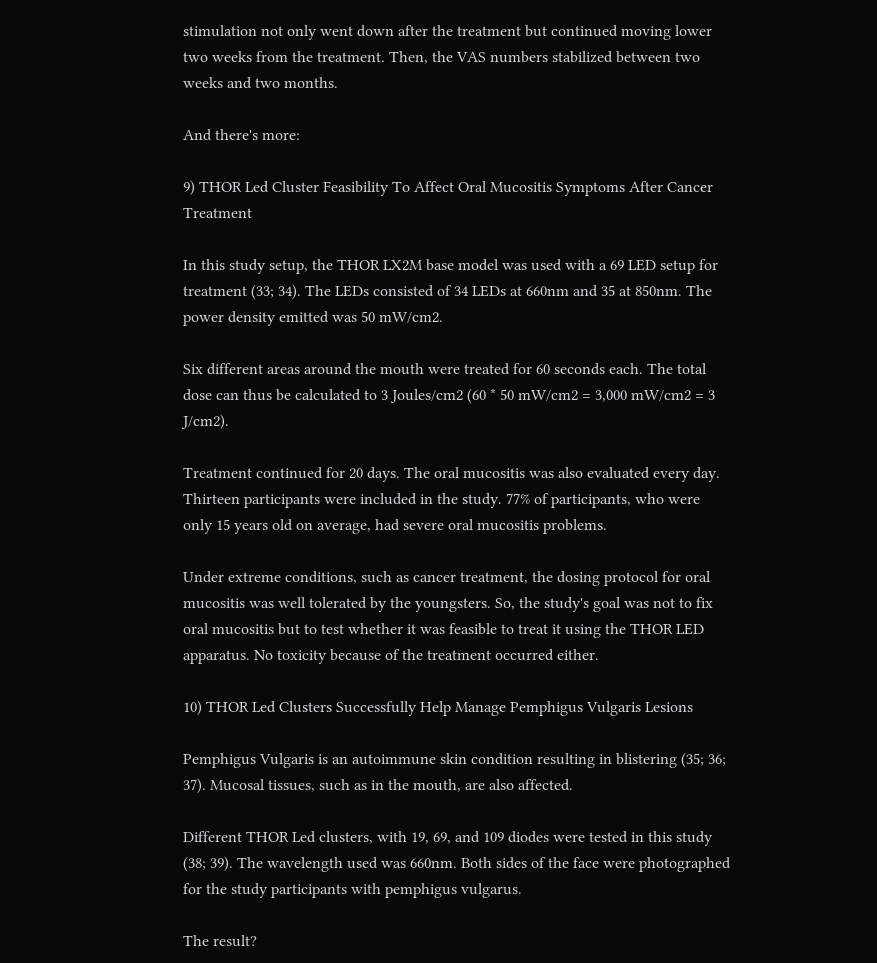stimulation not only went down after the treatment but continued moving lower two weeks from the treatment. Then, the VAS numbers stabilized between two weeks and two months.

And there's more:

9) THOR Led Cluster Feasibility To Affect Oral Mucositis Symptoms After Cancer Treatment

In this study setup, the THOR LX2M base model was used with a 69 LED setup for treatment (33; 34). The LEDs consisted of 34 LEDs at 660nm and 35 at 850nm. The power density emitted was 50 mW/cm2.

Six different areas around the mouth were treated for 60 seconds each. The total dose can thus be calculated to 3 Joules/cm2 (60 * 50 mW/cm2 = 3,000 mW/cm2 = 3 J/cm2).

Treatment continued for 20 days. The oral mucositis was also evaluated every day. Thirteen participants were included in the study. 77% of participants, who were only 15 years old on average, had severe oral mucositis problems.

Under extreme conditions, such as cancer treatment, the dosing protocol for oral mucositis was well tolerated by the youngsters. So, the study's goal was not to fix oral mucositis but to test whether it was feasible to treat it using the THOR LED apparatus. No toxicity because of the treatment occurred either.

10) THOR Led Clusters Successfully Help Manage Pemphigus Vulgaris Lesions

Pemphigus Vulgaris is an autoimmune skin condition resulting in blistering (35; 36; 37). Mucosal tissues, such as in the mouth, are also affected.

Different THOR Led clusters, with 19, 69, and 109 diodes were tested in this study (38; 39). The wavelength used was 660nm. Both sides of the face were photographed for the study participants with pemphigus vulgarus.

The result?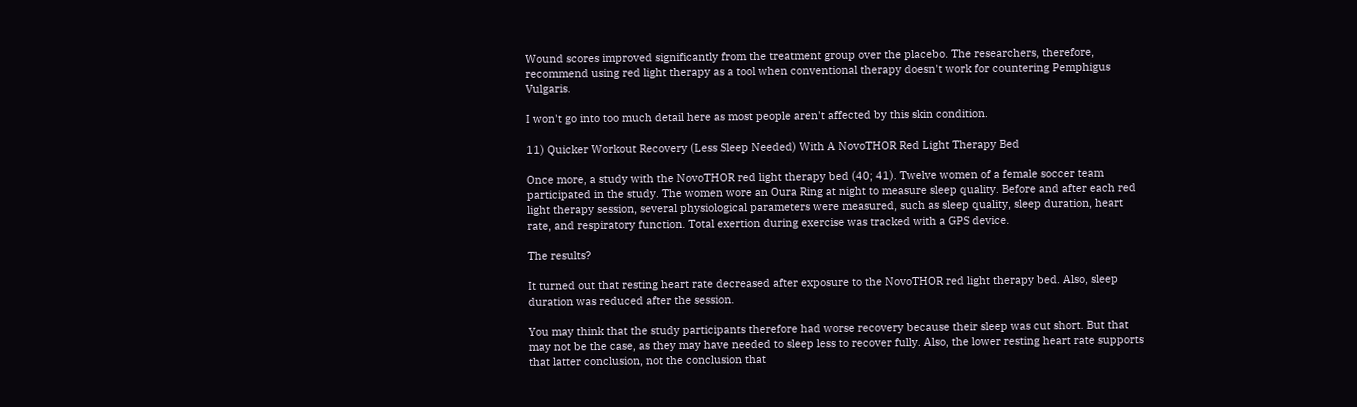Wound scores improved significantly from the treatment group over the placebo. The researchers, therefore, recommend using red light therapy as a tool when conventional therapy doesn't work for countering Pemphigus Vulgaris.

I won't go into too much detail here as most people aren't affected by this skin condition.

11) Quicker Workout Recovery (Less Sleep Needed) With A NovoTHOR Red Light Therapy Bed

Once more, a study with the NovoTHOR red light therapy bed (40; 41). Twelve women of a female soccer team participated in the study. The women wore an Oura Ring at night to measure sleep quality. Before and after each red light therapy session, several physiological parameters were measured, such as sleep quality, sleep duration, heart rate, and respiratory function. Total exertion during exercise was tracked with a GPS device.

The results?

It turned out that resting heart rate decreased after exposure to the NovoTHOR red light therapy bed. Also, sleep duration was reduced after the session.

You may think that the study participants therefore had worse recovery because their sleep was cut short. But that may not be the case, as they may have needed to sleep less to recover fully. Also, the lower resting heart rate supports that latter conclusion, not the conclusion that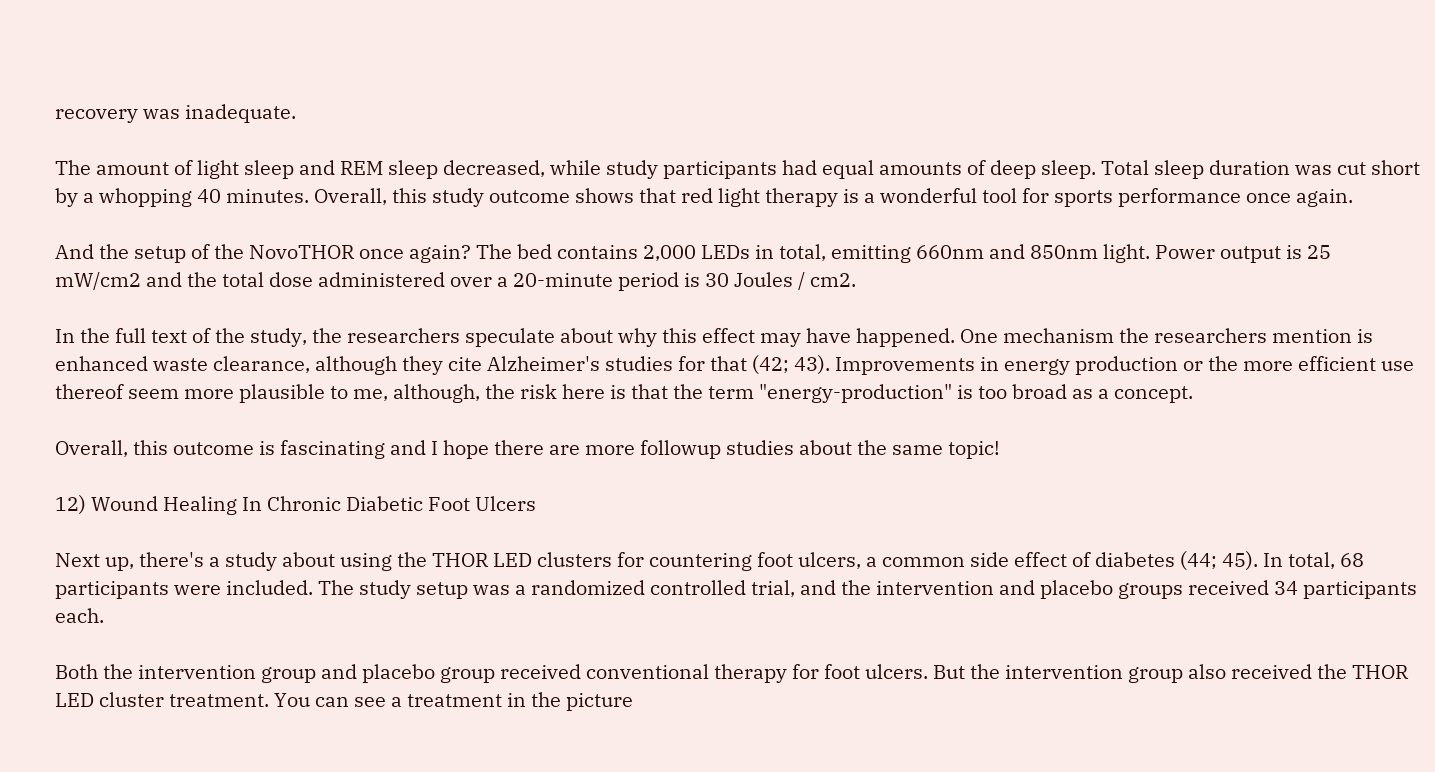recovery was inadequate.

The amount of light sleep and REM sleep decreased, while study participants had equal amounts of deep sleep. Total sleep duration was cut short by a whopping 40 minutes. Overall, this study outcome shows that red light therapy is a wonderful tool for sports performance once again.

And the setup of the NovoTHOR once again? The bed contains 2,000 LEDs in total, emitting 660nm and 850nm light. Power output is 25 mW/cm2 and the total dose administered over a 20-minute period is 30 Joules / cm2.

In the full text of the study, the researchers speculate about why this effect may have happened. One mechanism the researchers mention is enhanced waste clearance, although they cite Alzheimer's studies for that (42; 43). Improvements in energy production or the more efficient use thereof seem more plausible to me, although, the risk here is that the term "energy-production" is too broad as a concept.

Overall, this outcome is fascinating and I hope there are more followup studies about the same topic!

12) Wound Healing In Chronic Diabetic Foot Ulcers

Next up, there's a study about using the THOR LED clusters for countering foot ulcers, a common side effect of diabetes (44; 45). In total, 68 participants were included. The study setup was a randomized controlled trial, and the intervention and placebo groups received 34 participants each.

Both the intervention group and placebo group received conventional therapy for foot ulcers. But the intervention group also received the THOR LED cluster treatment. You can see a treatment in the picture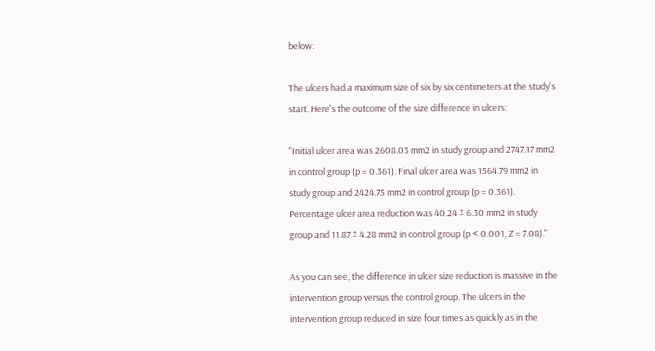below:

The ulcers had a maximum size of six by six centimeters at the study's start. Here's the outcome of the size difference in ulcers:

"Initial ulcer area was 2608.03 mm2 in study group and 2747.17 mm2 in control group (p = 0.361). Final ulcer area was 1564.79 mm2 in study group and 2424.75 mm2 in control group (p = 0.361). Percentage ulcer area reduction was 40.24 ± 6.30 mm2 in study group and 11.87 ± 4.28 mm2 in control group (p < 0.001, Z = 7.08)."

As you can see, the difference in ulcer size reduction is massive in the intervention group versus the control group. The ulcers in the intervention group reduced in size four times as quickly as in the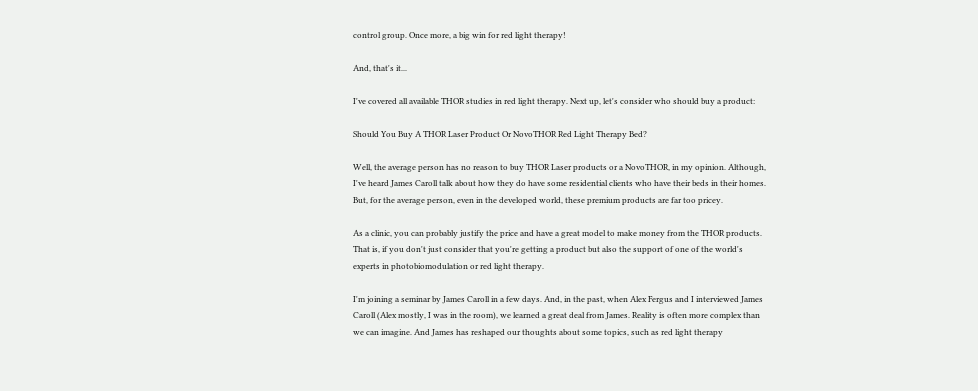control group. Once more, a big win for red light therapy!

And, that's it...

I've covered all available THOR studies in red light therapy. Next up, let's consider who should buy a product:

Should You Buy A THOR Laser Product Or NovoTHOR Red Light Therapy Bed?

Well, the average person has no reason to buy THOR Laser products or a NovoTHOR, in my opinion. Although, I've heard James Caroll talk about how they do have some residential clients who have their beds in their homes. But, for the average person, even in the developed world, these premium products are far too pricey.

As a clinic, you can probably justify the price and have a great model to make money from the THOR products. That is, if you don't just consider that you're getting a product but also the support of one of the world's experts in photobiomodulation or red light therapy.

I'm joining a seminar by James Caroll in a few days. And, in the past, when Alex Fergus and I interviewed James Caroll (Alex mostly, I was in the room), we learned a great deal from James. Reality is often more complex than we can imagine. And James has reshaped our thoughts about some topics, such as red light therapy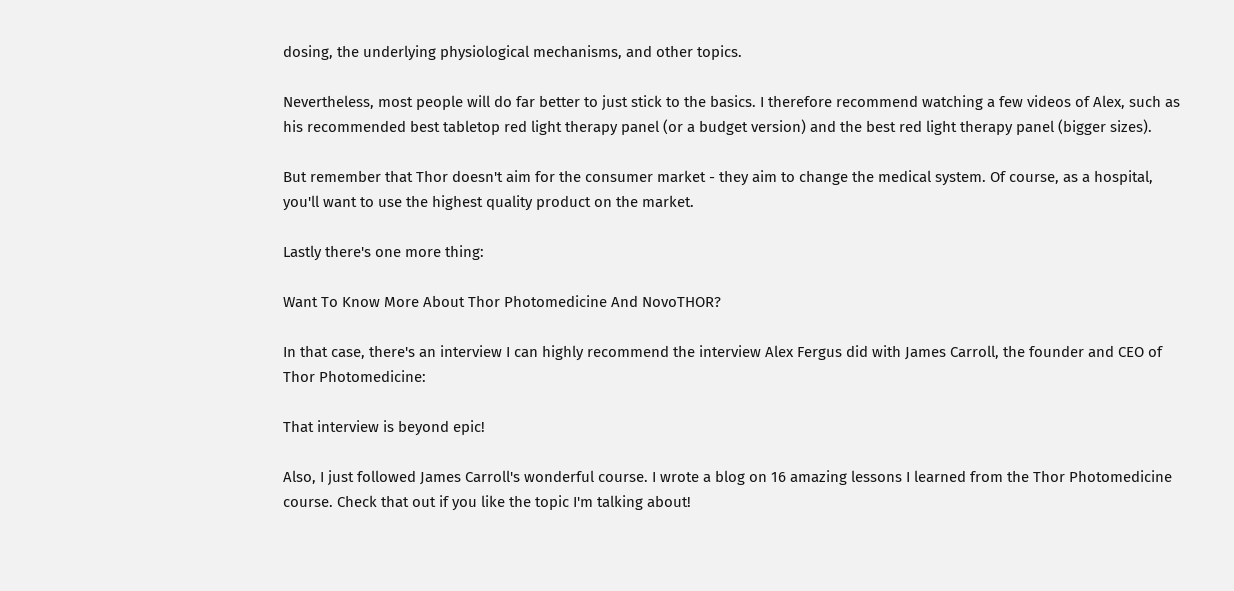dosing, the underlying physiological mechanisms, and other topics.

Nevertheless, most people will do far better to just stick to the basics. I therefore recommend watching a few videos of Alex, such as his recommended best tabletop red light therapy panel (or a budget version) and the best red light therapy panel (bigger sizes).

But remember that Thor doesn't aim for the consumer market - they aim to change the medical system. Of course, as a hospital, you'll want to use the highest quality product on the market.

Lastly there's one more thing:

Want To Know More About Thor Photomedicine And NovoTHOR?

In that case, there's an interview I can highly recommend the interview Alex Fergus did with James Carroll, the founder and CEO of Thor Photomedicine:

That interview is beyond epic!

Also, I just followed James Carroll's wonderful course. I wrote a blog on 16 amazing lessons I learned from the Thor Photomedicine course. Check that out if you like the topic I'm talking about!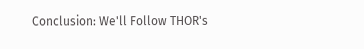Conclusion: We'll Follow THOR's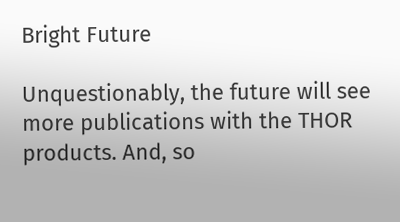Bright Future

Unquestionably, the future will see more publications with the THOR products. And, so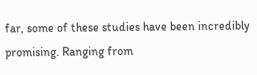far, some of these studies have been incredibly promising. Ranging from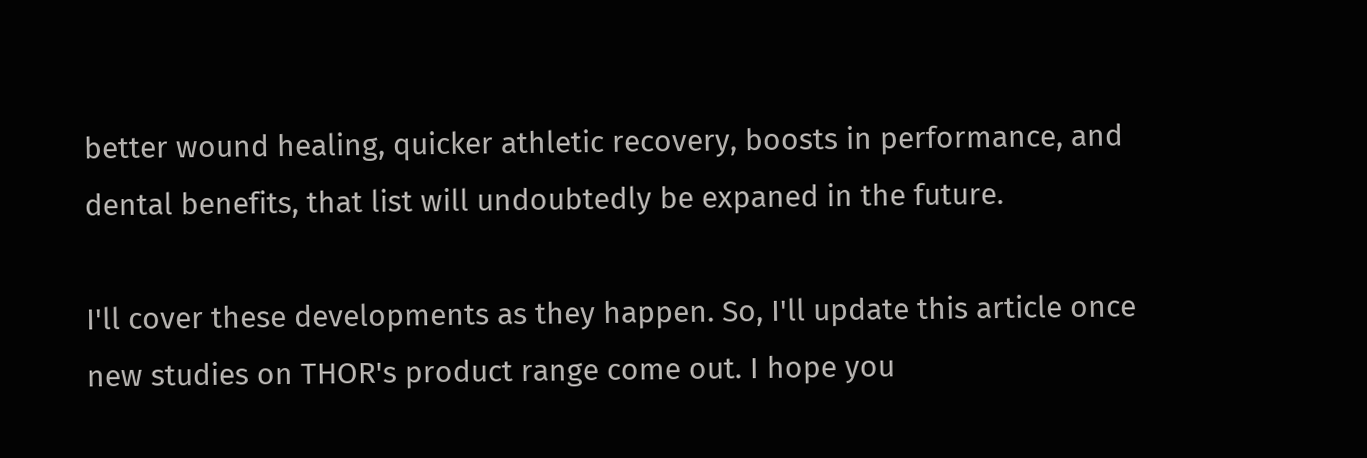better wound healing, quicker athletic recovery, boosts in performance, and dental benefits, that list will undoubtedly be expaned in the future.

I'll cover these developments as they happen. So, I'll update this article once new studies on THOR's product range come out. I hope you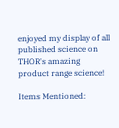enjoyed my display of all published science on THOR's amazing product range science!

Items Mentioned: